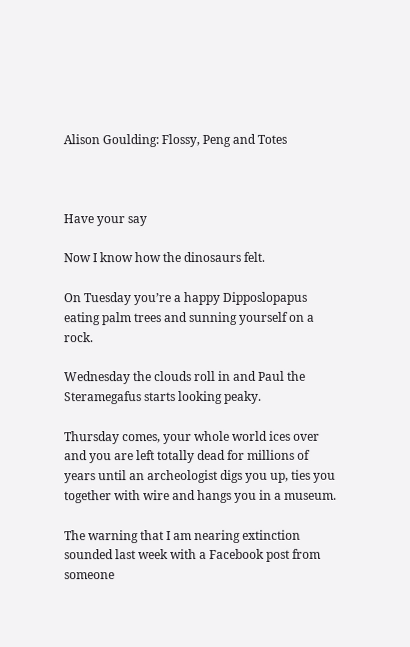Alison Goulding: Flossy, Peng and Totes



Have your say

Now I know how the dinosaurs felt.

On Tuesday you’re a happy Dipposlopapus eating palm trees and sunning yourself on a rock.

Wednesday the clouds roll in and Paul the Steramegafus starts looking peaky.

Thursday comes, your whole world ices over and you are left totally dead for millions of years until an archeologist digs you up, ties you together with wire and hangs you in a museum.

The warning that I am nearing extinction sounded last week with a Facebook post from someone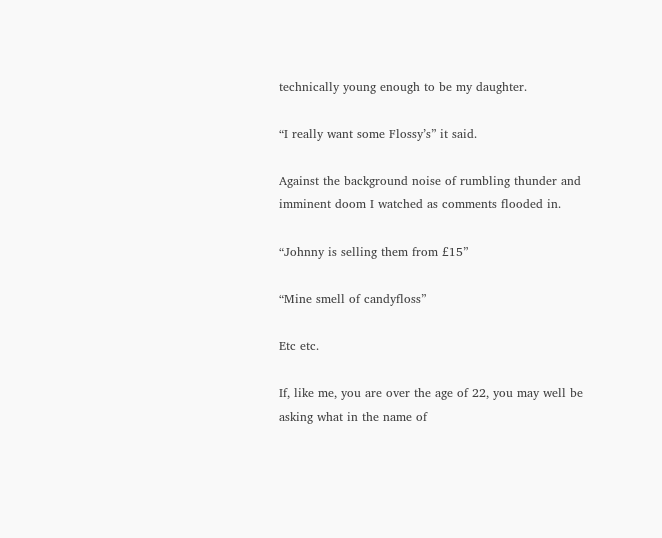technically young enough to be my daughter.

“I really want some Flossy’s” it said.

Against the background noise of rumbling thunder and imminent doom I watched as comments flooded in.

“Johnny is selling them from £15”

“Mine smell of candyfloss”

Etc etc.

If, like me, you are over the age of 22, you may well be asking what in the name of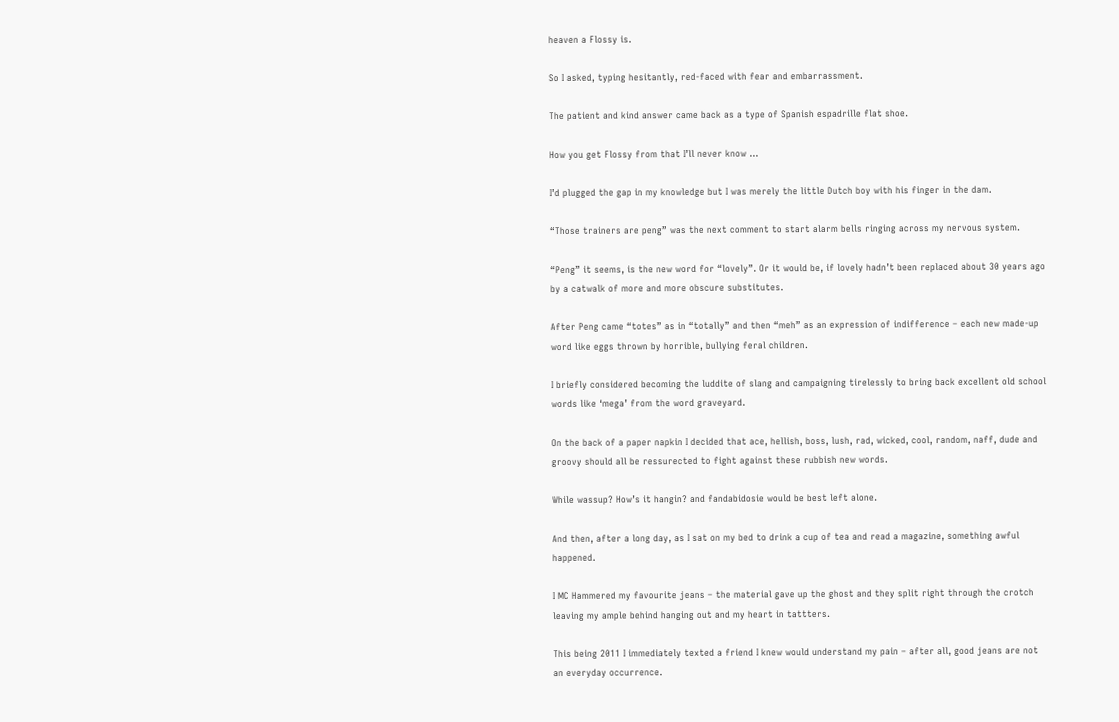heaven a Flossy is.

So I asked, typing hesitantly, red-faced with fear and embarrassment.

The patient and kind answer came back as a type of Spanish espadrille flat shoe.

How you get Flossy from that I’ll never know ...

I’d plugged the gap in my knowledge but I was merely the little Dutch boy with his finger in the dam.

“Those trainers are peng” was the next comment to start alarm bells ringing across my nervous system.

“Peng” it seems, is the new word for “lovely”. Or it would be, if lovely hadn’t been replaced about 30 years ago by a catwalk of more and more obscure substitutes.

After Peng came “totes” as in “totally” and then “meh” as an expression of indifference – each new made-up word like eggs thrown by horrible, bullying feral children.

I briefly considered becoming the luddite of slang and campaigning tirelessly to bring back excellent old school words like ‘mega’ from the word graveyard.

On the back of a paper napkin I decided that ace, hellish, boss, lush, rad, wicked, cool, random, naff, dude and groovy should all be ressurected to fight against these rubbish new words.

While wassup? How’s it hangin? and fandabidosie would be best left alone.

And then, after a long day, as I sat on my bed to drink a cup of tea and read a magazine, something awful happened.

I MC Hammered my favourite jeans – the material gave up the ghost and they split right through the crotch leaving my ample behind hanging out and my heart in tattters.

This being 2011 I immediately texted a friend I knew would understand my pain – after all, good jeans are not an everyday occurrence.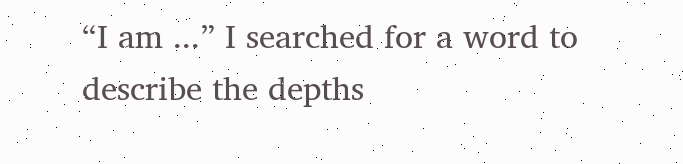“I am ...” I searched for a word to describe the depths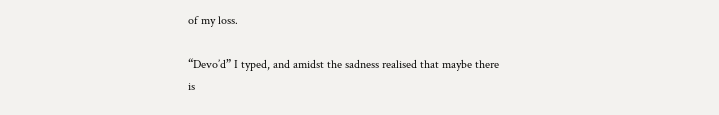of my loss.

“Devo’d” I typed, and amidst the sadness realised that maybe there is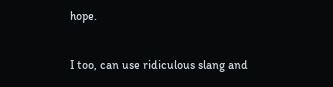hope.

I too, can use ridiculous slang and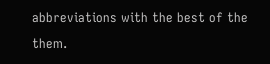abbreviations with the best of the them.